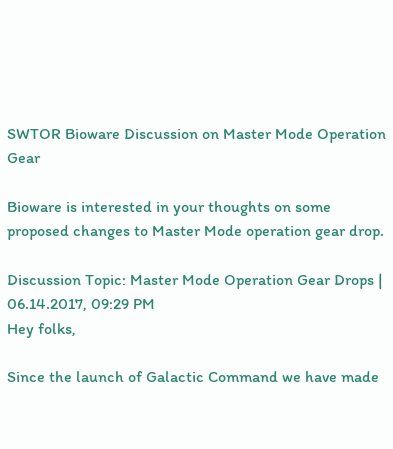SWTOR Bioware Discussion on Master Mode Operation Gear

Bioware is interested in your thoughts on some proposed changes to Master Mode operation gear drop.

Discussion Topic: Master Mode Operation Gear Drops | 06.14.2017, 09:29 PM
Hey folks,

Since the launch of Galactic Command we have made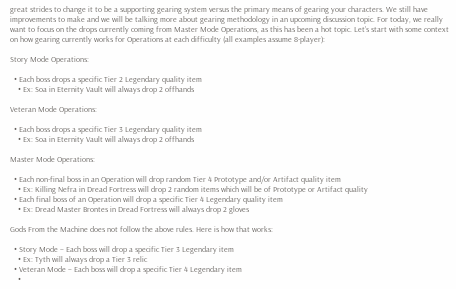great strides to change it to be a supporting gearing system versus the primary means of gearing your characters. We still have improvements to make and we will be talking more about gearing methodology in an upcoming discussion topic. For today, we really want to focus on the drops currently coming from Master Mode Operations, as this has been a hot topic. Let’s start with some context on how gearing currently works for Operations at each difficulty (all examples assume 8-player):

Story Mode Operations:

  • Each boss drops a specific Tier 2 Legendary quality item
    • Ex: Soa in Eternity Vault will always drop 2 offhands

Veteran Mode Operations:

  • Each boss drops a specific Tier 3 Legendary quality item
    • Ex: Soa in Eternity Vault will always drop 2 offhands

Master Mode Operations:

  • Each non-final boss in an Operation will drop random Tier 4 Prototype and/or Artifact quality item
    • Ex: Killing Nefra in Dread Fortress will drop 2 random items which will be of Prototype or Artifact quality
  • Each final boss of an Operation will drop a specific Tier 4 Legendary quality item
    • Ex: Dread Master Brontes in Dread Fortress will always drop 2 gloves

Gods From the Machine does not follow the above rules. Here is how that works:

  • Story Mode – Each boss will drop a specific Tier 3 Legendary item
    • Ex: Tyth will always drop a Tier 3 relic
  • Veteran Mode – Each boss will drop a specific Tier 4 Legendary item
    •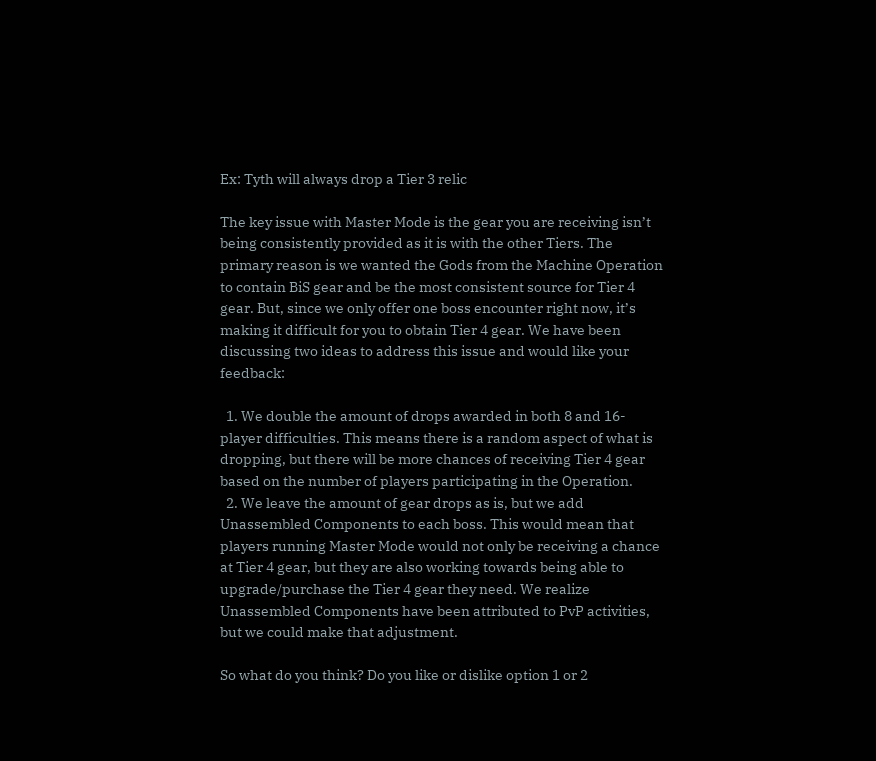Ex: Tyth will always drop a Tier 3 relic

The key issue with Master Mode is the gear you are receiving isn’t being consistently provided as it is with the other Tiers. The primary reason is we wanted the Gods from the Machine Operation to contain BiS gear and be the most consistent source for Tier 4 gear. But, since we only offer one boss encounter right now, it’s making it difficult for you to obtain Tier 4 gear. We have been discussing two ideas to address this issue and would like your feedback:

  1. We double the amount of drops awarded in both 8 and 16-player difficulties. This means there is a random aspect of what is dropping, but there will be more chances of receiving Tier 4 gear based on the number of players participating in the Operation.
  2. We leave the amount of gear drops as is, but we add Unassembled Components to each boss. This would mean that players running Master Mode would not only be receiving a chance at Tier 4 gear, but they are also working towards being able to upgrade/purchase the Tier 4 gear they need. We realize Unassembled Components have been attributed to PvP activities, but we could make that adjustment.

So what do you think? Do you like or dislike option 1 or 2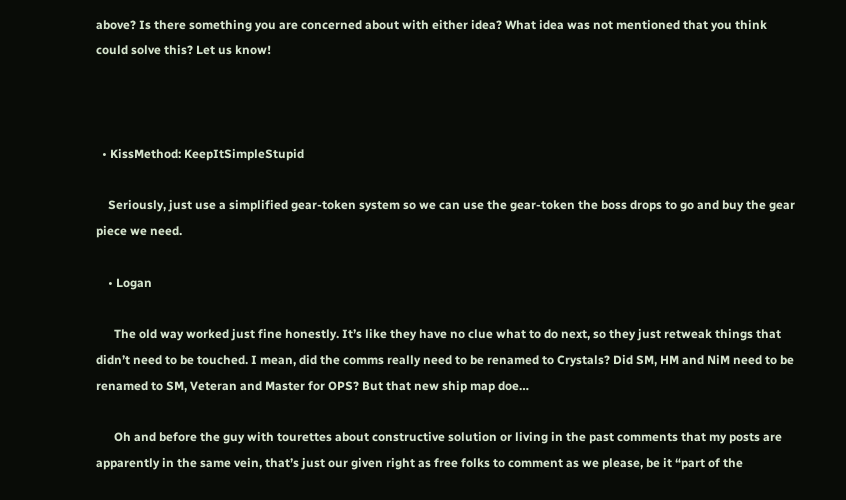above? Is there something you are concerned about with either idea? What idea was not mentioned that you think could solve this? Let us know!



  • KissMethod: KeepItSimpleStupid

    Seriously, just use a simplified gear-token system so we can use the gear-token the boss drops to go and buy the gear piece we need.

    • Logan

      The old way worked just fine honestly. It’s like they have no clue what to do next, so they just retweak things that didn’t need to be touched. I mean, did the comms really need to be renamed to Crystals? Did SM, HM and NiM need to be renamed to SM, Veteran and Master for OPS? But that new ship map doe…

      Oh and before the guy with tourettes about constructive solution or living in the past comments that my posts are apparently in the same vein, that’s just our given right as free folks to comment as we please, be it “part of the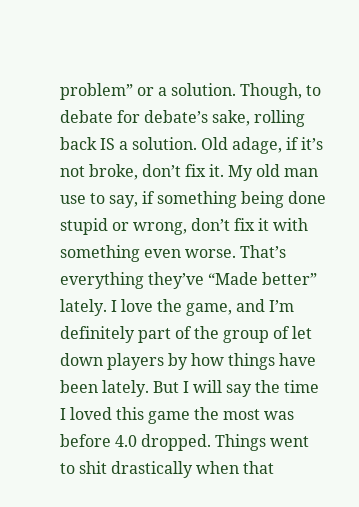problem” or a solution. Though, to debate for debate’s sake, rolling back IS a solution. Old adage, if it’s not broke, don’t fix it. My old man use to say, if something being done stupid or wrong, don’t fix it with something even worse. That’s everything they’ve “Made better” lately. I love the game, and I’m definitely part of the group of let down players by how things have been lately. But I will say the time I loved this game the most was before 4.0 dropped. Things went to shit drastically when that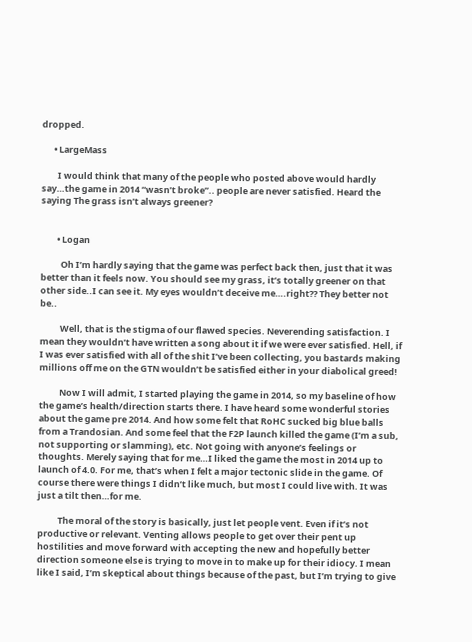dropped.

      • LargeMass

        I would think that many of the people who posted above would hardly say…the game in 2014 “wasn’t broke”.. people are never satisfied. Heard the saying The grass isn’t always greener?


        • Logan

          Oh I’m hardly saying that the game was perfect back then, just that it was better than it feels now. You should see my grass, it’s totally greener on that other side..I can see it. My eyes wouldn’t deceive me….right?? They better not be..

          Well, that is the stigma of our flawed species. Neverending satisfaction. I mean they wouldn’t have written a song about it if we were ever satisfied. Hell, if I was ever satisfied with all of the shit I’ve been collecting, you bastards making millions off me on the GTN wouldn’t be satisfied either in your diabolical greed!

          Now I will admit, I started playing the game in 2014, so my baseline of how the game’s health/direction starts there. I have heard some wonderful stories about the game pre 2014. And how some felt that RoHC sucked big blue balls from a Trandosian. And some feel that the F2P launch killed the game (I’m a sub, not supporting or slamming), etc. Not going with anyone’s feelings or thoughts. Merely saying that for me…I liked the game the most in 2014 up to launch of 4.0. For me, that’s when I felt a major tectonic slide in the game. Of course there were things I didn’t like much, but most I could live with. It was just a tilt then…for me.

          The moral of the story is basically, just let people vent. Even if it’s not productive or relevant. Venting allows people to get over their pent up hostilities and move forward with accepting the new and hopefully better direction someone else is trying to move in to make up for their idiocy. I mean like I said, I’m skeptical about things because of the past, but I’m trying to give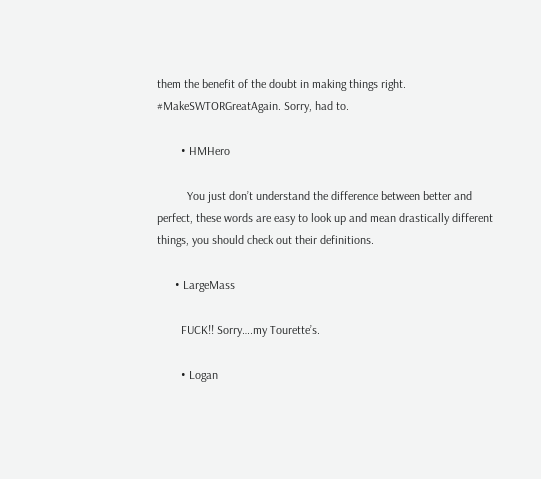them the benefit of the doubt in making things right. #MakeSWTORGreatAgain. Sorry, had to.

        • HMHero

          You just don’t understand the difference between better and perfect, these words are easy to look up and mean drastically different things, you should check out their definitions.

      • LargeMass

        FUCK!! Sorry….my Tourette’s.

        • Logan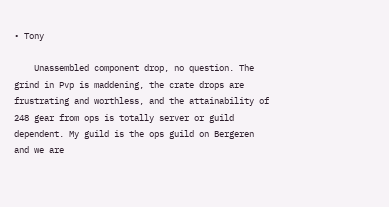• Tony

    Unassembled component drop, no question. The grind in Pvp is maddening, the crate drops are frustrating and worthless, and the attainability of 248 gear from ops is totally server or guild dependent. My guild is the ops guild on Bergeren and we are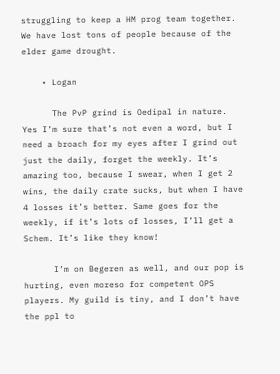struggling to keep a HM prog team together. We have lost tons of people because of the elder game drought.

    • Logan

      The PvP grind is Oedipal in nature. Yes I’m sure that’s not even a word, but I need a broach for my eyes after I grind out just the daily, forget the weekly. It’s amazing too, because I swear, when I get 2 wins, the daily crate sucks, but when I have 4 losses it’s better. Same goes for the weekly, if it’s lots of losses, I’ll get a Schem. It’s like they know!

      I’m on Begeren as well, and our pop is hurting, even moreso for competent OPS players. My guild is tiny, and I don’t have the ppl to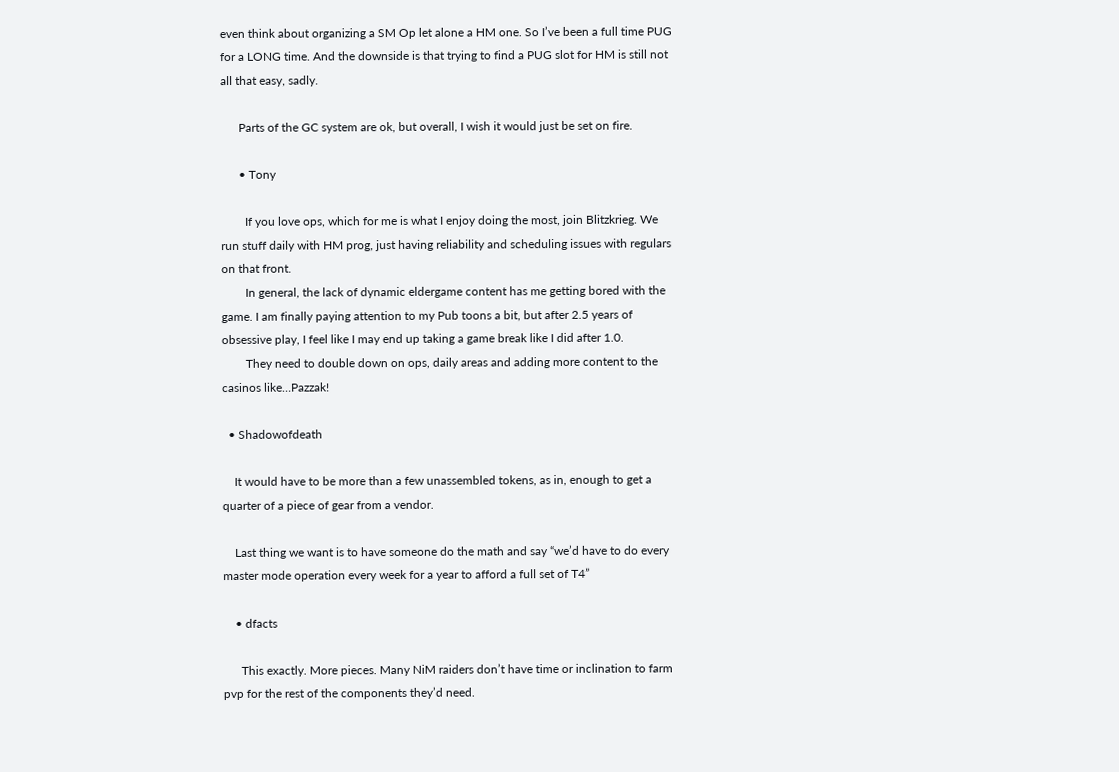even think about organizing a SM Op let alone a HM one. So I’ve been a full time PUG for a LONG time. And the downside is that trying to find a PUG slot for HM is still not all that easy, sadly.

      Parts of the GC system are ok, but overall, I wish it would just be set on fire.

      • Tony

        If you love ops, which for me is what I enjoy doing the most, join Blitzkrieg. We run stuff daily with HM prog, just having reliability and scheduling issues with regulars on that front.
        In general, the lack of dynamic eldergame content has me getting bored with the game. I am finally paying attention to my Pub toons a bit, but after 2.5 years of obsessive play, I feel like I may end up taking a game break like I did after 1.0.
        They need to double down on ops, daily areas and adding more content to the casinos like…Pazzak!

  • Shadowofdeath

    It would have to be more than a few unassembled tokens, as in, enough to get a quarter of a piece of gear from a vendor.

    Last thing we want is to have someone do the math and say “we’d have to do every master mode operation every week for a year to afford a full set of T4”

    • dfacts

      This exactly. More pieces. Many NiM raiders don’t have time or inclination to farm pvp for the rest of the components they’d need.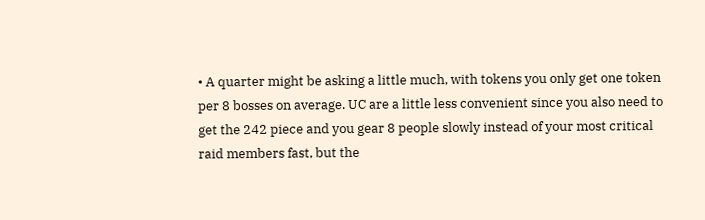• A quarter might be asking a little much, with tokens you only get one token per 8 bosses on average. UC are a little less convenient since you also need to get the 242 piece and you gear 8 people slowly instead of your most critical raid members fast, but the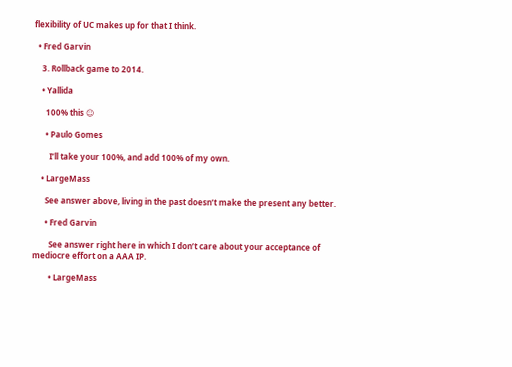flexibility of UC makes up for that I think.

  • Fred Garvin

    3. Rollback game to 2014.

    • Yallida

      100% this ☺

      • Paulo Gomes

        I’ll take your 100%, and add 100% of my own.

    • LargeMass

      See answer above, living in the past doesn’t make the present any better.

      • Fred Garvin

        See answer right here in which I don’t care about your acceptance of mediocre effort on a AAA IP.

        • LargeMass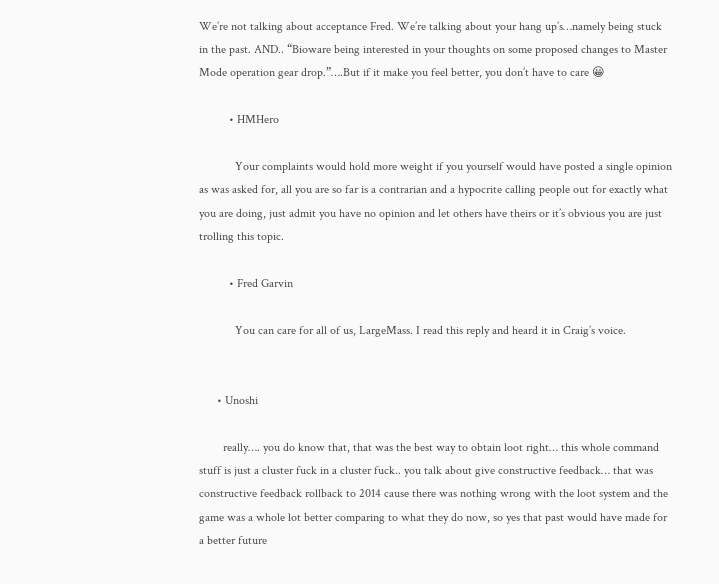We’re not talking about acceptance Fred. We’re talking about your hang up’s…namely being stuck in the past. AND.. “Bioware being interested in your thoughts on some proposed changes to Master Mode operation gear drop.”….But if it make you feel better, you don’t have to care 😀

          • HMHero

            Your complaints would hold more weight if you yourself would have posted a single opinion as was asked for, all you are so far is a contrarian and a hypocrite calling people out for exactly what you are doing, just admit you have no opinion and let others have theirs or it’s obvious you are just trolling this topic.

          • Fred Garvin

            You can care for all of us, LargeMass. I read this reply and heard it in Craig’s voice.


      • Unoshi

        really…. you do know that, that was the best way to obtain loot right… this whole command stuff is just a cluster fuck in a cluster fuck.. you talk about give constructive feedback… that was constructive feedback rollback to 2014 cause there was nothing wrong with the loot system and the game was a whole lot better comparing to what they do now, so yes that past would have made for a better future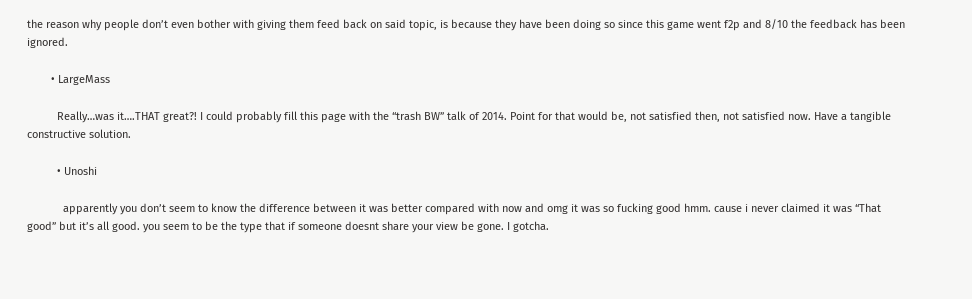the reason why people don’t even bother with giving them feed back on said topic, is because they have been doing so since this game went f2p and 8/10 the feedback has been ignored.

        • LargeMass

          Really…was it….THAT great?! I could probably fill this page with the “trash BW” talk of 2014. Point for that would be, not satisfied then, not satisfied now. Have a tangible constructive solution.

          • Unoshi

            apparently you don’t seem to know the difference between it was better compared with now and omg it was so fucking good hmm. cause i never claimed it was “That good” but it’s all good. you seem to be the type that if someone doesnt share your view be gone. I gotcha.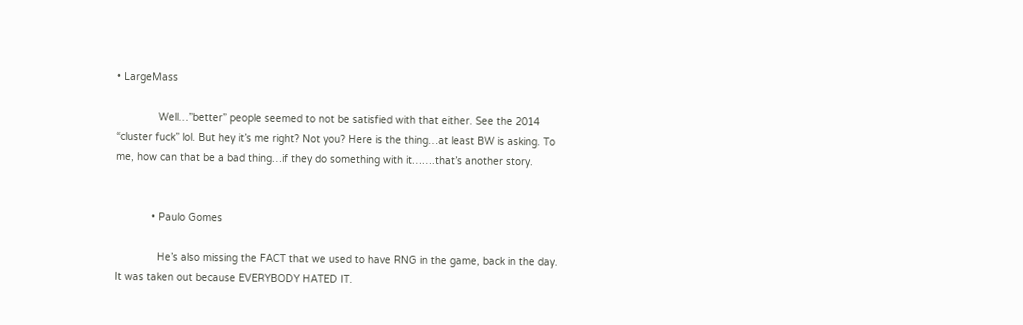• LargeMass

              Well…”better” people seemed to not be satisfied with that either. See the 2014 “cluster fuck” lol. But hey it’s me right? Not you? Here is the thing…at least BW is asking. To me, how can that be a bad thing…if they do something with it…….that’s another story.


            • Paulo Gomes

              He’s also missing the FACT that we used to have RNG in the game, back in the day. It was taken out because EVERYBODY HATED IT.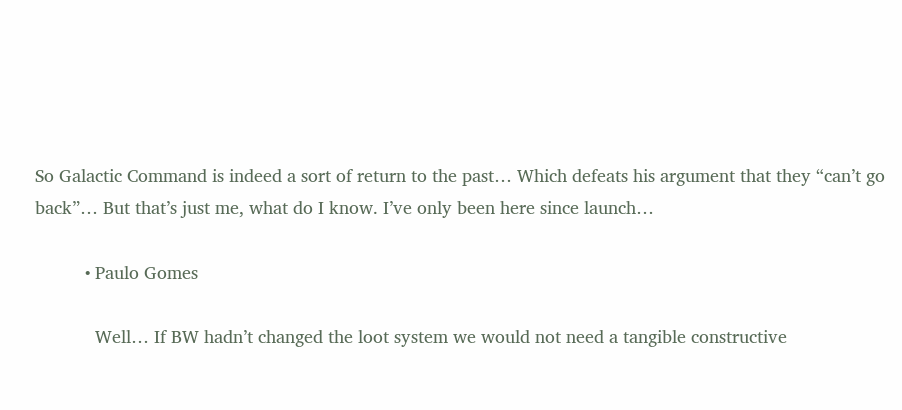So Galactic Command is indeed a sort of return to the past… Which defeats his argument that they “can’t go back”… But that’s just me, what do I know. I’ve only been here since launch…

          • Paulo Gomes

            Well… If BW hadn’t changed the loot system we would not need a tangible constructive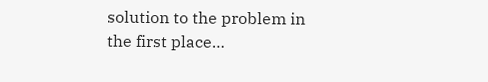solution to the problem in the first place…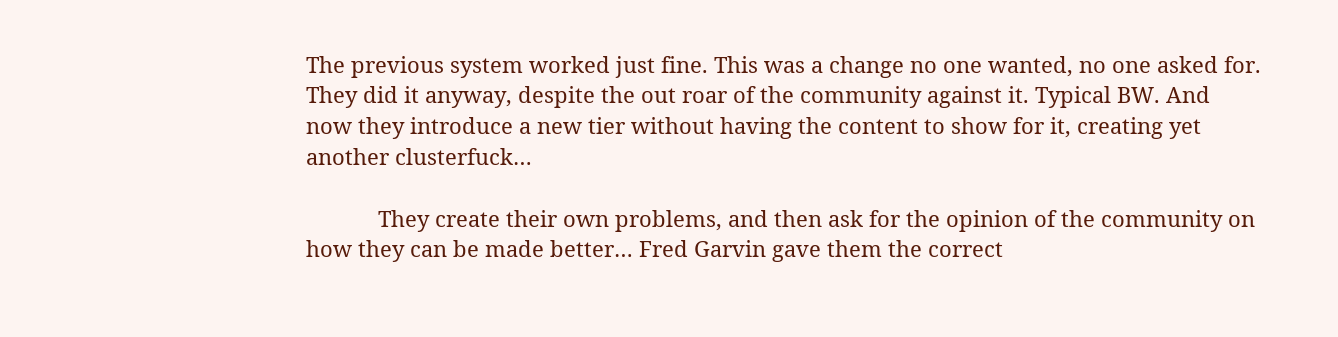The previous system worked just fine. This was a change no one wanted, no one asked for. They did it anyway, despite the out roar of the community against it. Typical BW. And now they introduce a new tier without having the content to show for it, creating yet another clusterfuck…

            They create their own problems, and then ask for the opinion of the community on how they can be made better… Fred Garvin gave them the correct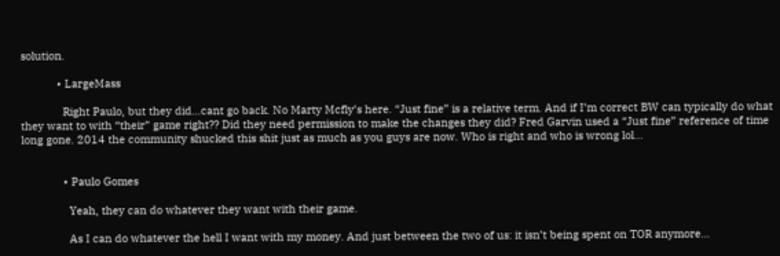solution.

            • LargeMass

              Right Paulo, but they did…cant go back. No Marty Mcfly’s here. “Just fine” is a relative term. And if I’m correct BW can typically do what they want to with “their” game right?? Did they need permission to make the changes they did? Fred Garvin used a “Just fine” reference of time long gone. 2014 the community shucked this shit just as much as you guys are now. Who is right and who is wrong lol…


              • Paulo Gomes

                Yeah, they can do whatever they want with their game.

                As I can do whatever the hell I want with my money. And just between the two of us: it isn’t being spent on TOR anymore…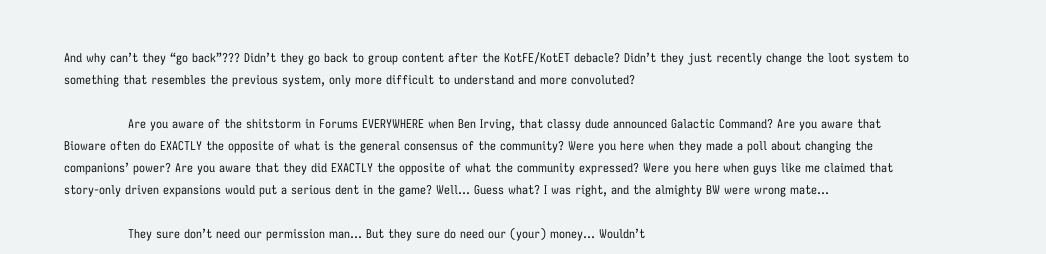And why can’t they “go back”??? Didn’t they go back to group content after the KotFE/KotET debacle? Didn’t they just recently change the loot system to something that resembles the previous system, only more difficult to understand and more convoluted?

                Are you aware of the shitstorm in Forums EVERYWHERE when Ben Irving, that classy dude announced Galactic Command? Are you aware that Bioware often do EXACTLY the opposite of what is the general consensus of the community? Were you here when they made a poll about changing the companions’ power? Are you aware that they did EXACTLY the opposite of what the community expressed? Were you here when guys like me claimed that story-only driven expansions would put a serious dent in the game? Well… Guess what? I was right, and the almighty BW were wrong mate…

                They sure don’t need our permission man… But they sure do need our (your) money… Wouldn’t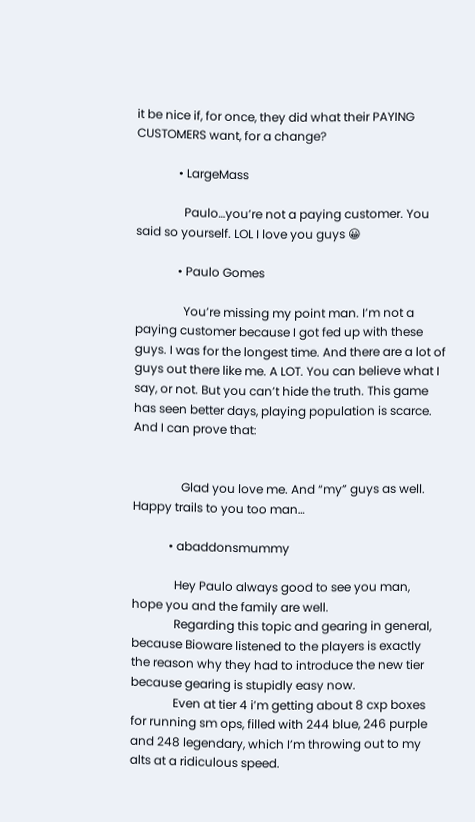it be nice if, for once, they did what their PAYING CUSTOMERS want, for a change?

              • LargeMass

                Paulo…you’re not a paying customer. You said so yourself. LOL I love you guys 😀

              • Paulo Gomes

                You’re missing my point man. I’m not a paying customer because I got fed up with these guys. I was for the longest time. And there are a lot of guys out there like me. A LOT. You can believe what I say, or not. But you can’t hide the truth. This game has seen better days, playing population is scarce. And I can prove that:


                Glad you love me. And “my” guys as well. Happy trails to you too man…

            • abaddonsmummy

              Hey Paulo always good to see you man, hope you and the family are well.
              Regarding this topic and gearing in general, because Bioware listened to the players is exactly the reason why they had to introduce the new tier because gearing is stupidly easy now.
              Even at tier 4 i’m getting about 8 cxp boxes for running sm ops, filled with 244 blue, 246 purple and 248 legendary, which I’m throwing out to my alts at a ridiculous speed.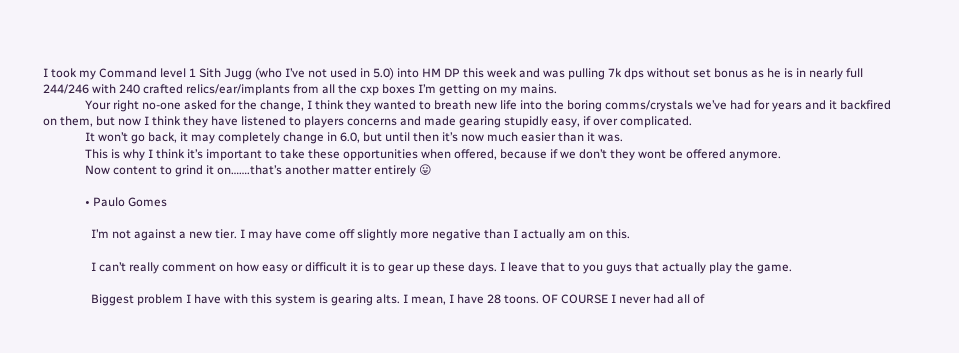I took my Command level 1 Sith Jugg (who I’ve not used in 5.0) into HM DP this week and was pulling 7k dps without set bonus as he is in nearly full 244/246 with 240 crafted relics/ear/implants from all the cxp boxes I’m getting on my mains.
              Your right no-one asked for the change, I think they wanted to breath new life into the boring comms/crystals we’ve had for years and it backfired on them, but now I think they have listened to players concerns and made gearing stupidly easy, if over complicated.
              It won’t go back, it may completely change in 6.0, but until then it’s now much easier than it was.
              This is why I think it’s important to take these opportunities when offered, because if we don’t they wont be offered anymore.
              Now content to grind it on…….that’s another matter entirely 😛

              • Paulo Gomes

                I’m not against a new tier. I may have come off slightly more negative than I actually am on this.

                I can’t really comment on how easy or difficult it is to gear up these days. I leave that to you guys that actually play the game.

                Biggest problem I have with this system is gearing alts. I mean, I have 28 toons. OF COURSE I never had all of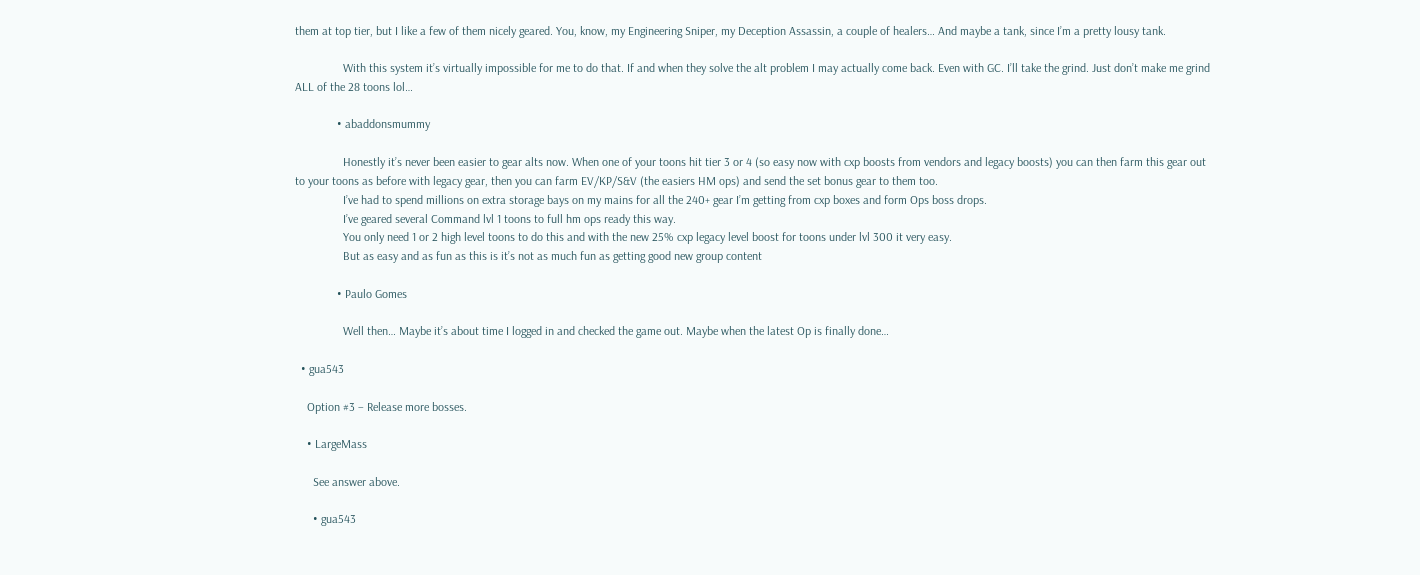them at top tier, but I like a few of them nicely geared. You, know, my Engineering Sniper, my Deception Assassin, a couple of healers… And maybe a tank, since I’m a pretty lousy tank.

                With this system it’s virtually impossible for me to do that. If and when they solve the alt problem I may actually come back. Even with GC. I’ll take the grind. Just don’t make me grind ALL of the 28 toons lol…

              • abaddonsmummy

                Honestly it’s never been easier to gear alts now. When one of your toons hit tier 3 or 4 (so easy now with cxp boosts from vendors and legacy boosts) you can then farm this gear out to your toons as before with legacy gear, then you can farm EV/KP/S&V (the easiers HM ops) and send the set bonus gear to them too.
                I’ve had to spend millions on extra storage bays on my mains for all the 240+ gear I’m getting from cxp boxes and form Ops boss drops.
                I’ve geared several Command lvl 1 toons to full hm ops ready this way.
                You only need 1 or 2 high level toons to do this and with the new 25% cxp legacy level boost for toons under lvl 300 it very easy.
                But as easy and as fun as this is it’s not as much fun as getting good new group content

              • Paulo Gomes

                Well then… Maybe it’s about time I logged in and checked the game out. Maybe when the latest Op is finally done…

  • gua543

    Option #3 – Release more bosses.

    • LargeMass

      See answer above.

      • gua543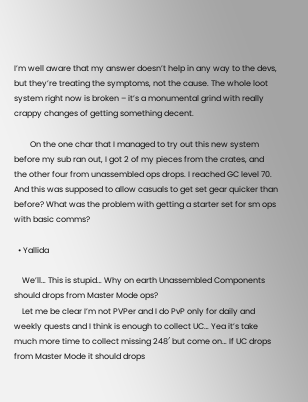I’m well aware that my answer doesn’t help in any way to the devs, but they’re treating the symptoms, not the cause. The whole loot system right now is broken – it’s a monumental grind with really crappy changes of getting something decent.

        On the one char that I managed to try out this new system before my sub ran out, I got 2 of my pieces from the crates, and the other four from unassembled ops drops. I reached GC level 70. And this was supposed to allow casuals to get set gear quicker than before? What was the problem with getting a starter set for sm ops with basic comms?

  • Yallida

    We’ll… This is stupid… Why on earth Unassembled Components should drops from Master Mode ops?
    Let me be clear I’m not PVPer and I do PvP only for daily and weekly quests and I think is enough to collect UC… Yea it’s take much more time to collect missing 248′ but come on… If UC drops from Master Mode it should drops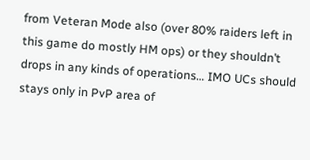from Veteran Mode also (over 80% raiders left in this game do mostly HM ops) or they shouldn’t drops in any kinds of operations… IMO UCs should stays only in PvP area of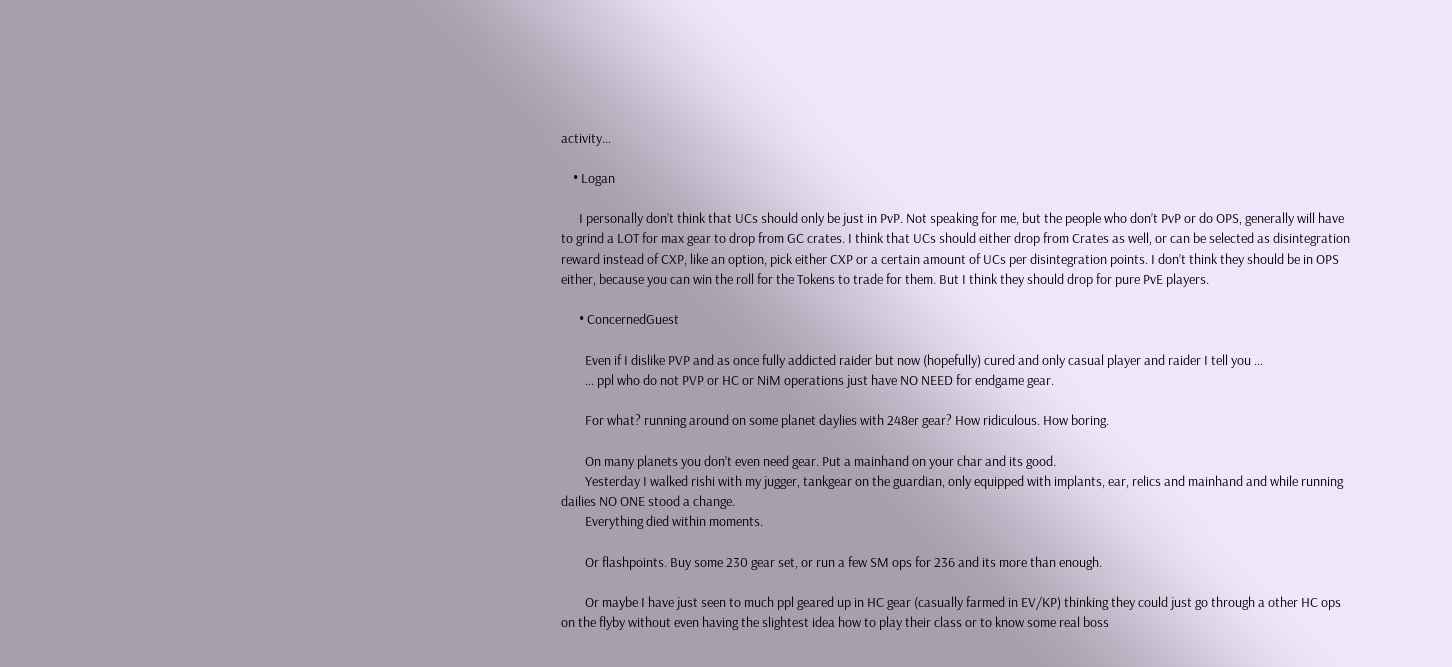activity…

    • Logan

      I personally don’t think that UCs should only be just in PvP. Not speaking for me, but the people who don’t PvP or do OPS, generally will have to grind a LOT for max gear to drop from GC crates. I think that UCs should either drop from Crates as well, or can be selected as disintegration reward instead of CXP, like an option, pick either CXP or a certain amount of UCs per disintegration points. I don’t think they should be in OPS either, because you can win the roll for the Tokens to trade for them. But I think they should drop for pure PvE players.

      • ConcernedGuest

        Even if I dislike PVP and as once fully addicted raider but now (hopefully) cured and only casual player and raider I tell you …
        … ppl who do not PVP or HC or NiM operations just have NO NEED for endgame gear.

        For what? running around on some planet daylies with 248er gear? How ridiculous. How boring.

        On many planets you don’t even need gear. Put a mainhand on your char and its good.
        Yesterday I walked rishi with my jugger, tankgear on the guardian, only equipped with implants, ear, relics and mainhand and while running dailies NO ONE stood a change.
        Everything died within moments.

        Or flashpoints. Buy some 230 gear set, or run a few SM ops for 236 and its more than enough.

        Or maybe I have just seen to much ppl geared up in HC gear (casually farmed in EV/KP) thinking they could just go through a other HC ops on the flyby without even having the slightest idea how to play their class or to know some real boss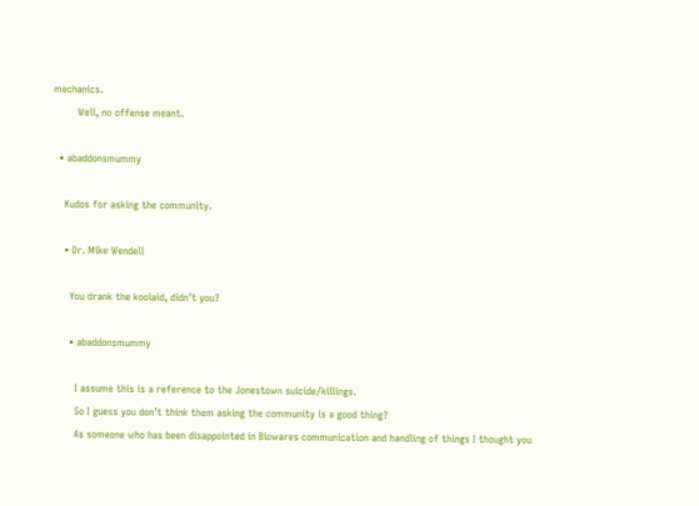mechanics.
        Well, no offense meant.

  • abaddonsmummy

    Kudos for asking the community.

    • Dr. Mike Wendell

      You drank the koolaid, didn’t you?

      • abaddonsmummy

        I assume this is a reference to the Jonestown suicide/killings.
        So I guess you don’t think them asking the community is a good thing?
        As someone who has been disappointed in Biowares communication and handling of things I thought you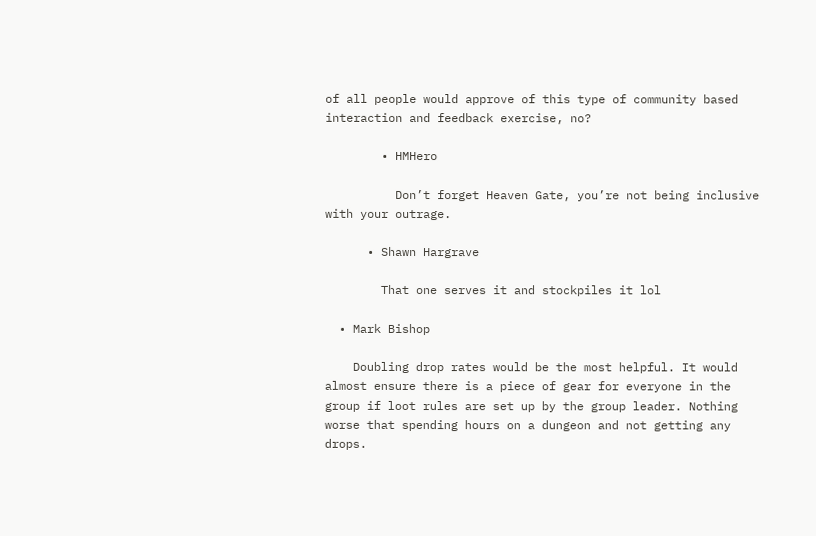of all people would approve of this type of community based interaction and feedback exercise, no?

        • HMHero

          Don’t forget Heaven Gate, you’re not being inclusive with your outrage.

      • Shawn Hargrave

        That one serves it and stockpiles it lol

  • Mark Bishop

    Doubling drop rates would be the most helpful. It would almost ensure there is a piece of gear for everyone in the group if loot rules are set up by the group leader. Nothing worse that spending hours on a dungeon and not getting any drops.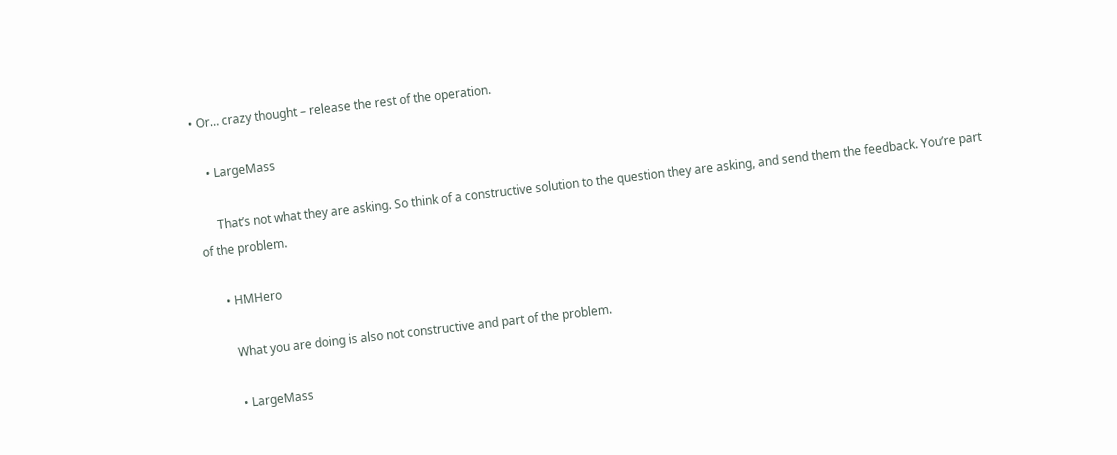• Or… crazy thought – release the rest of the operation.

    • LargeMass

      That’s not what they are asking. So think of a constructive solution to the question they are asking, and send them the feedback. You’re part of the problem.

      • HMHero

        What you are doing is also not constructive and part of the problem.

        • LargeMass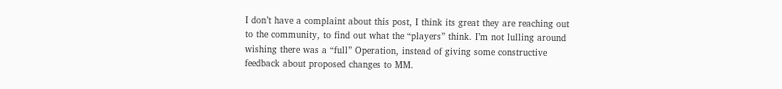I don’t have a complaint about this post, I think its great they are reaching out to the community, to find out what the “players” think. I’m not lulling around wishing there was a “full” Operation, instead of giving some constructive feedback about proposed changes to MM.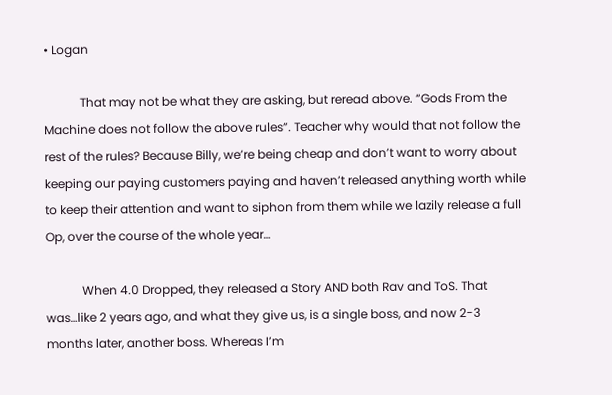• Logan

            That may not be what they are asking, but reread above. “Gods From the Machine does not follow the above rules”. Teacher why would that not follow the rest of the rules? Because Billy, we’re being cheap and don’t want to worry about keeping our paying customers paying and haven’t released anything worth while to keep their attention and want to siphon from them while we lazily release a full Op, over the course of the whole year…

            When 4.0 Dropped, they released a Story AND both Rav and ToS. That was…like 2 years ago, and what they give us, is a single boss, and now 2-3 months later, another boss. Whereas I’m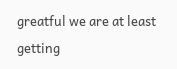greatful we are at least getting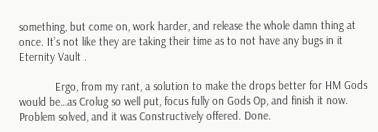something, but come on, work harder, and release the whole damn thing at once. It’s not like they are taking their time as to not have any bugs in it Eternity Vault .

            Ergo, from my rant, a solution to make the drops better for HM Gods would be…as Crolug so well put, focus fully on Gods Op, and finish it now. Problem solved, and it was Constructively offered. Done.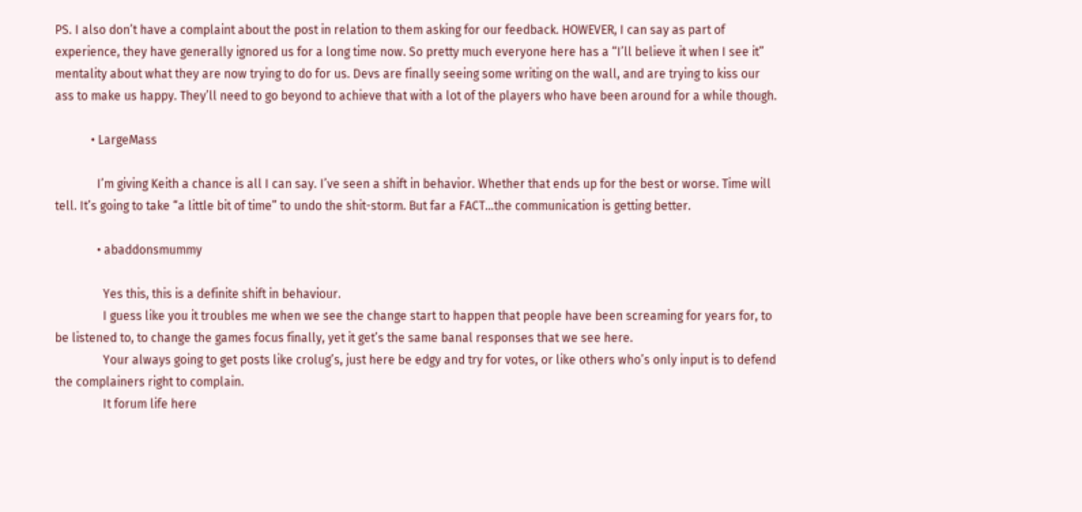PS. I also don’t have a complaint about the post in relation to them asking for our feedback. HOWEVER, I can say as part of experience, they have generally ignored us for a long time now. So pretty much everyone here has a “I’ll believe it when I see it” mentality about what they are now trying to do for us. Devs are finally seeing some writing on the wall, and are trying to kiss our ass to make us happy. They’ll need to go beyond to achieve that with a lot of the players who have been around for a while though.

            • LargeMass

              I’m giving Keith a chance is all I can say. I’ve seen a shift in behavior. Whether that ends up for the best or worse. Time will tell. It’s going to take “a little bit of time” to undo the shit-storm. But far a FACT…the communication is getting better.

              • abaddonsmummy

                Yes this, this is a definite shift in behaviour.
                I guess like you it troubles me when we see the change start to happen that people have been screaming for years for, to be listened to, to change the games focus finally, yet it get’s the same banal responses that we see here.
                Your always going to get posts like crolug’s, just here be edgy and try for votes, or like others who’s only input is to defend the complainers right to complain.
                It forum life here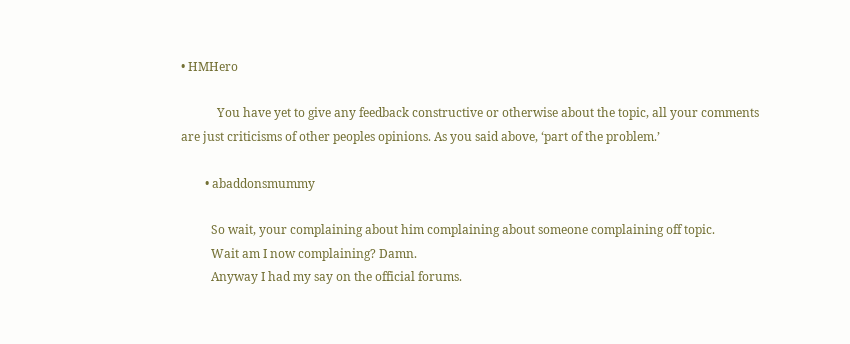• HMHero

            You have yet to give any feedback constructive or otherwise about the topic, all your comments are just criticisms of other peoples opinions. As you said above, ‘part of the problem.’

        • abaddonsmummy

          So wait, your complaining about him complaining about someone complaining off topic.
          Wait am I now complaining? Damn.
          Anyway I had my say on the official forums.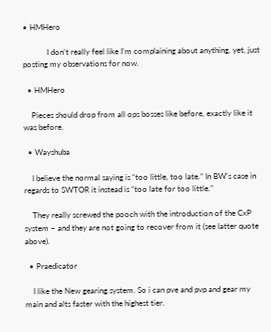• HMHero

            I don’t really feel like I’m complaining about anything, yet, just posting my observations for now.

  • HMHero

    Pieces should drop from all ops bosses like before, exactly like it was before.

  • Wayshuba

    I believe the normal saying is “too little, too late.” In BW’s case in regards to SWTOR it instead is “too late for too little.”

    They really screwed the pooch with the introduction of the CxP system – and they are not going to recover from it (see latter quote above).

  • Praedicator

    I like the New gearing system. So i can pve and pvp and gear my main and alts faster with the highest tier.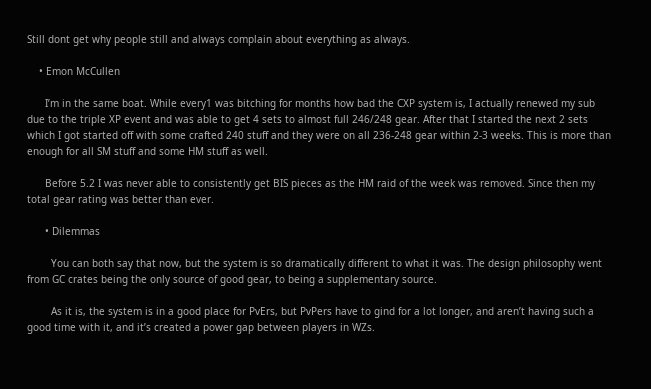Still dont get why people still and always complain about everything as always.

    • Emon McCullen

      I’m in the same boat. While every1 was bitching for months how bad the CXP system is, I actually renewed my sub due to the triple XP event and was able to get 4 sets to almost full 246/248 gear. After that I started the next 2 sets which I got started off with some crafted 240 stuff and they were on all 236-248 gear within 2-3 weeks. This is more than enough for all SM stuff and some HM stuff as well.

      Before 5.2 I was never able to consistently get BIS pieces as the HM raid of the week was removed. Since then my total gear rating was better than ever.

      • Dilemmas

        You can both say that now, but the system is so dramatically different to what it was. The design philosophy went from GC crates being the only source of good gear, to being a supplementary source.

        As it is, the system is in a good place for PvErs, but PvPers have to gind for a lot longer, and aren’t having such a good time with it, and it’s created a power gap between players in WZs.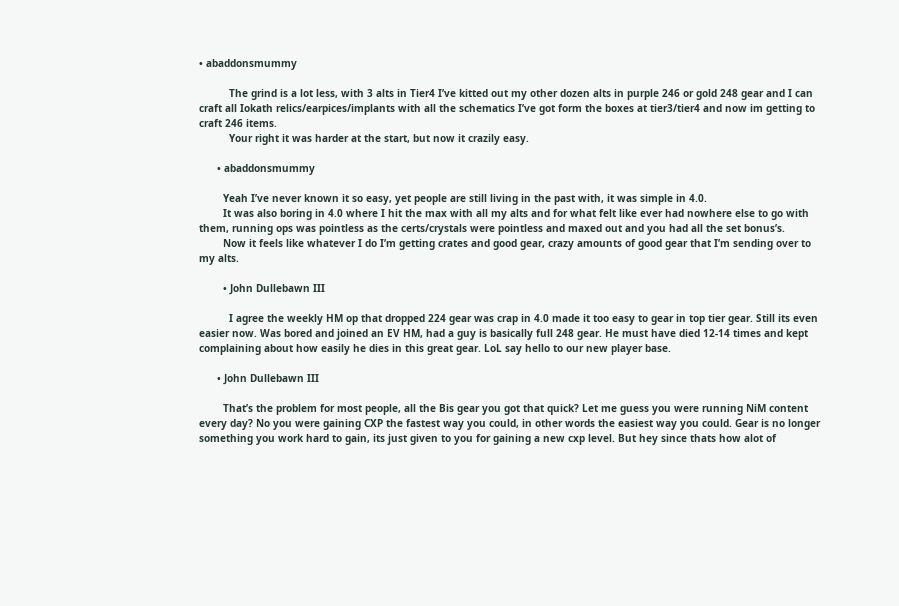• abaddonsmummy

          The grind is a lot less, with 3 alts in Tier4 I’ve kitted out my other dozen alts in purple 246 or gold 248 gear and I can craft all Iokath relics/earpices/implants with all the schematics I’ve got form the boxes at tier3/tier4 and now im getting to craft 246 items.
          Your right it was harder at the start, but now it crazily easy.

      • abaddonsmummy

        Yeah I’ve never known it so easy, yet people are still living in the past with, it was simple in 4.0.
        It was also boring in 4.0 where I hit the max with all my alts and for what felt like ever had nowhere else to go with them, running ops was pointless as the certs/crystals were pointless and maxed out and you had all the set bonus’s.
        Now it feels like whatever I do I’m getting crates and good gear, crazy amounts of good gear that I’m sending over to my alts.

        • John Dullebawn III

          I agree the weekly HM op that dropped 224 gear was crap in 4.0 made it too easy to gear in top tier gear. Still its even easier now. Was bored and joined an EV HM, had a guy is basically full 248 gear. He must have died 12-14 times and kept complaining about how easily he dies in this great gear. LoL say hello to our new player base.

      • John Dullebawn III

        That’s the problem for most people, all the Bis gear you got that quick? Let me guess you were running NiM content every day? No you were gaining CXP the fastest way you could, in other words the easiest way you could. Gear is no longer something you work hard to gain, its just given to you for gaining a new cxp level. But hey since thats how alot of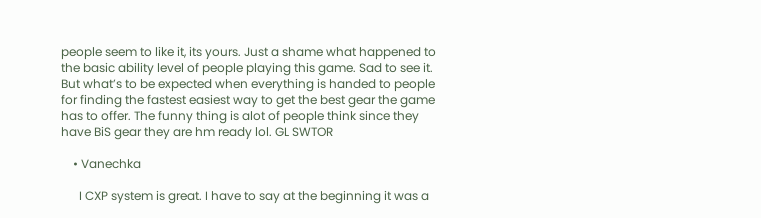people seem to like it, its yours. Just a shame what happened to the basic ability level of people playing this game. Sad to see it. But what’s to be expected when everything is handed to people for finding the fastest easiest way to get the best gear the game has to offer. The funny thing is alot of people think since they have BiS gear they are hm ready lol. GL SWTOR

    • Vanechka

      I CXP system is great. I have to say at the beginning it was a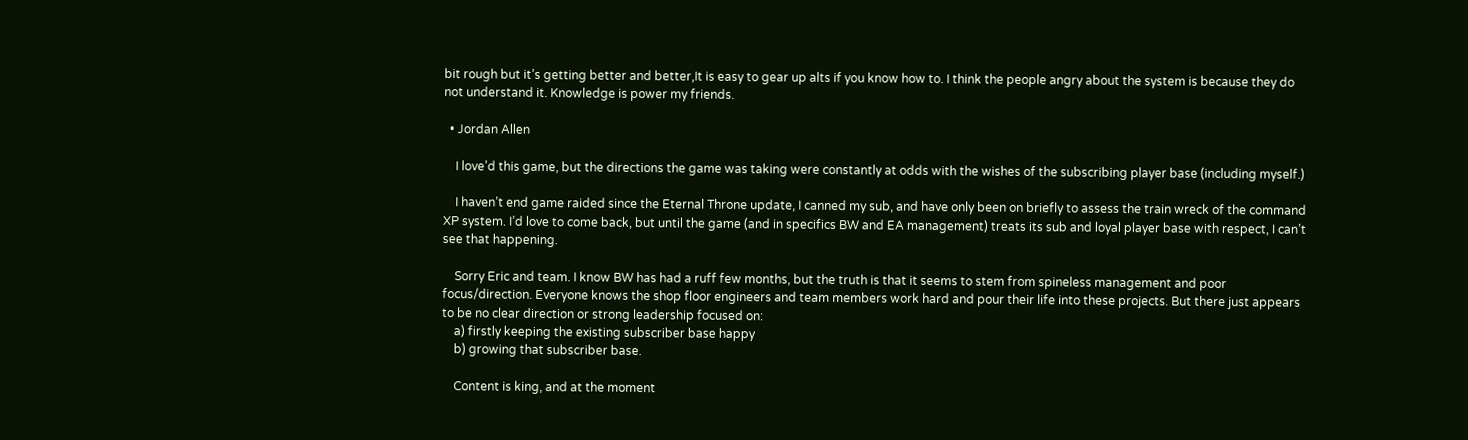bit rough but it’s getting better and better,It is easy to gear up alts if you know how to. I think the people angry about the system is because they do not understand it. Knowledge is power my friends.

  • Jordan Allen

    I love’d this game, but the directions the game was taking were constantly at odds with the wishes of the subscribing player base (including myself.)

    I haven’t end game raided since the Eternal Throne update, I canned my sub, and have only been on briefly to assess the train wreck of the command XP system. I’d love to come back, but until the game (and in specifics BW and EA management) treats its sub and loyal player base with respect, I can’t see that happening.

    Sorry Eric and team. I know BW has had a ruff few months, but the truth is that it seems to stem from spineless management and poor focus/direction. Everyone knows the shop floor engineers and team members work hard and pour their life into these projects. But there just appears to be no clear direction or strong leadership focused on:
    a) firstly keeping the existing subscriber base happy
    b) growing that subscriber base.

    Content is king, and at the moment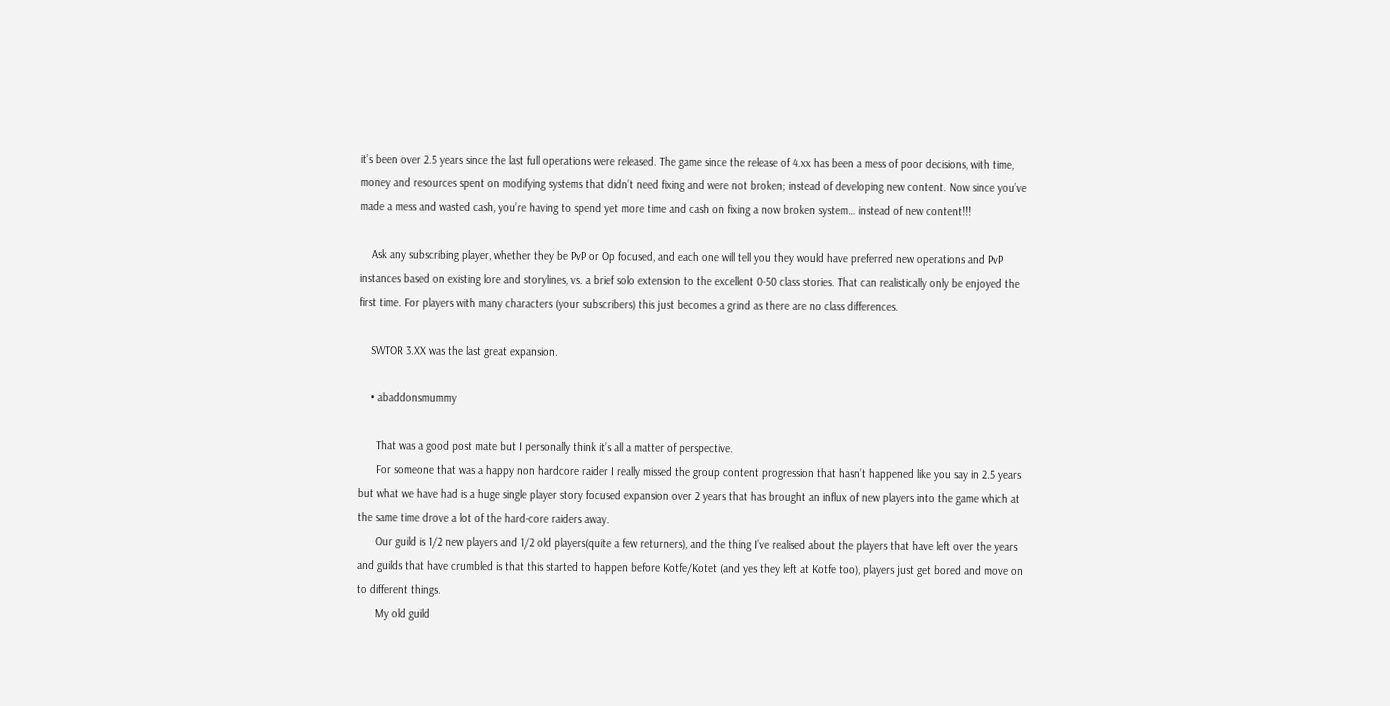it’s been over 2.5 years since the last full operations were released. The game since the release of 4.xx has been a mess of poor decisions, with time, money and resources spent on modifying systems that didn’t need fixing and were not broken; instead of developing new content. Now since you’ve made a mess and wasted cash, you’re having to spend yet more time and cash on fixing a now broken system… instead of new content!!!

    Ask any subscribing player, whether they be PvP or Op focused, and each one will tell you they would have preferred new operations and PvP instances based on existing lore and storylines, vs. a brief solo extension to the excellent 0-50 class stories. That can realistically only be enjoyed the first time. For players with many characters (your subscribers) this just becomes a grind as there are no class differences.

    SWTOR 3.XX was the last great expansion.

    • abaddonsmummy

      That was a good post mate but I personally think it’s all a matter of perspective.
      For someone that was a happy non hardcore raider I really missed the group content progression that hasn’t happened like you say in 2.5 years but what we have had is a huge single player story focused expansion over 2 years that has brought an influx of new players into the game which at the same time drove a lot of the hard-core raiders away.
      Our guild is 1/2 new players and 1/2 old players(quite a few returners), and the thing I’ve realised about the players that have left over the years and guilds that have crumbled is that this started to happen before Kotfe/Kotet (and yes they left at Kotfe too), players just get bored and move on to different things.
      My old guild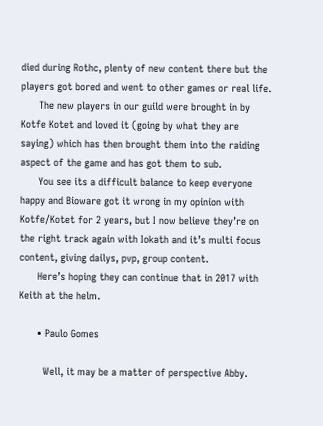died during Rothc, plenty of new content there but the players got bored and went to other games or real life.
      The new players in our guild were brought in by Kotfe Kotet and loved it (going by what they are saying) which has then brought them into the raiding aspect of the game and has got them to sub.
      You see its a difficult balance to keep everyone happy and Bioware got it wrong in my opinion with Kotfe/Kotet for 2 years, but I now believe they’re on the right track again with Iokath and it’s multi focus content, giving dailys, pvp, group content.
      Here’s hoping they can continue that in 2017 with Keith at the helm.

      • Paulo Gomes

        Well, it may be a matter of perspective Abby.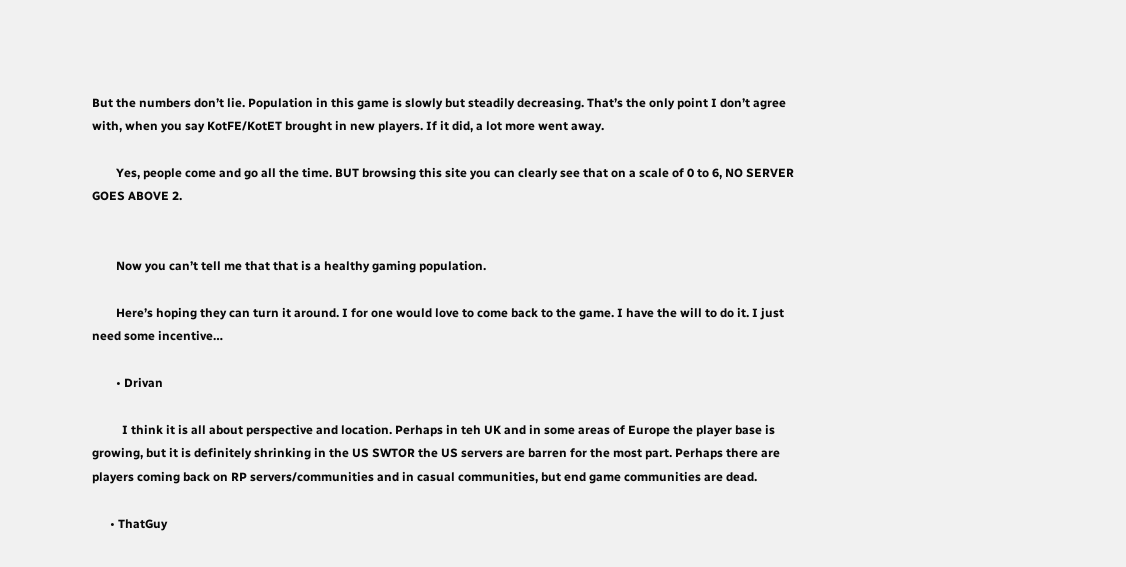But the numbers don’t lie. Population in this game is slowly but steadily decreasing. That’s the only point I don’t agree with, when you say KotFE/KotET brought in new players. If it did, a lot more went away.

        Yes, people come and go all the time. BUT browsing this site you can clearly see that on a scale of 0 to 6, NO SERVER GOES ABOVE 2.


        Now you can’t tell me that that is a healthy gaming population.

        Here’s hoping they can turn it around. I for one would love to come back to the game. I have the will to do it. I just need some incentive…

        • Drivan

          I think it is all about perspective and location. Perhaps in teh UK and in some areas of Europe the player base is growing, but it is definitely shrinking in the US SWTOR the US servers are barren for the most part. Perhaps there are players coming back on RP servers/communities and in casual communities, but end game communities are dead.

      • ThatGuy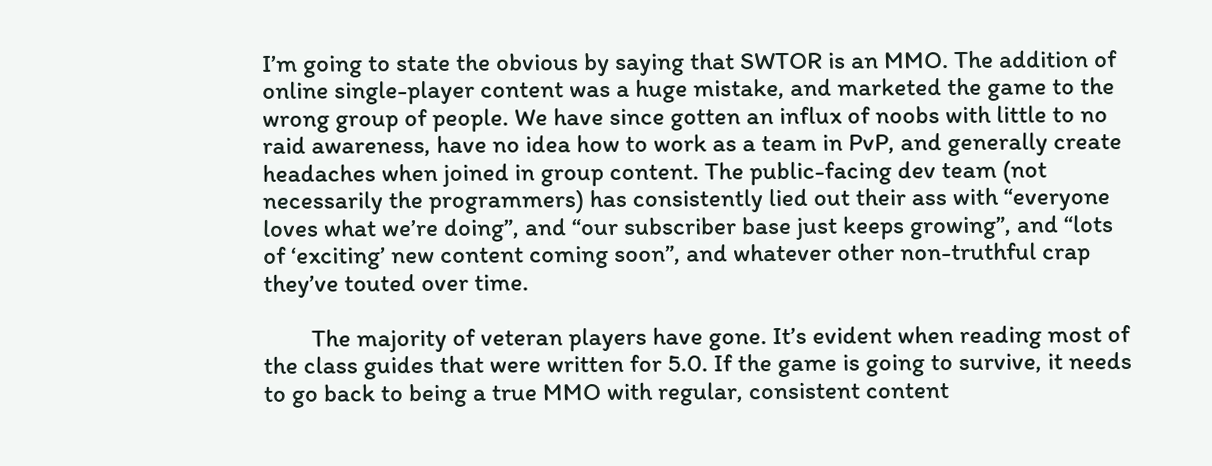I’m going to state the obvious by saying that SWTOR is an MMO. The addition of online single-player content was a huge mistake, and marketed the game to the wrong group of people. We have since gotten an influx of noobs with little to no raid awareness, have no idea how to work as a team in PvP, and generally create headaches when joined in group content. The public-facing dev team (not necessarily the programmers) has consistently lied out their ass with “everyone loves what we’re doing”, and “our subscriber base just keeps growing”, and “lots of ‘exciting’ new content coming soon”, and whatever other non-truthful crap they’ve touted over time.

        The majority of veteran players have gone. It’s evident when reading most of the class guides that were written for 5.0. If the game is going to survive, it needs to go back to being a true MMO with regular, consistent content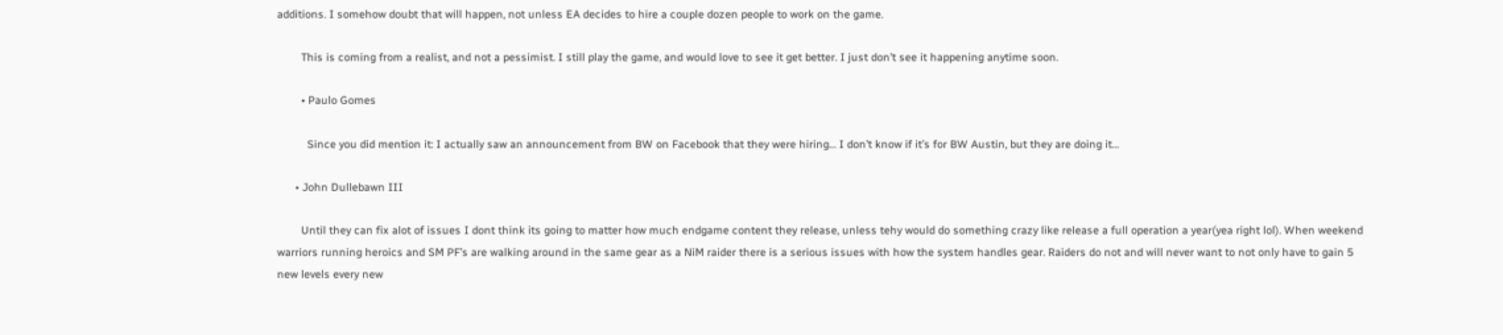additions. I somehow doubt that will happen, not unless EA decides to hire a couple dozen people to work on the game.

        This is coming from a realist, and not a pessimist. I still play the game, and would love to see it get better. I just don’t see it happening anytime soon.

        • Paulo Gomes

          Since you did mention it: I actually saw an announcement from BW on Facebook that they were hiring… I don’t know if it’s for BW Austin, but they are doing it…

      • John Dullebawn III

        Until they can fix alot of issues I dont think its going to matter how much endgame content they release, unless tehy would do something crazy like release a full operation a year(yea right lol). When weekend warriors running heroics and SM PF’s are walking around in the same gear as a NiM raider there is a serious issues with how the system handles gear. Raiders do not and will never want to not only have to gain 5 new levels every new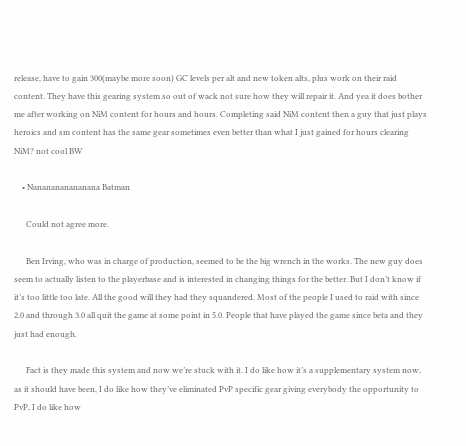release, have to gain 300(maybe more soon) GC levels per alt and new token alts, plus work on their raid content. They have this gearing system so out of wack not sure how they will repair it. And yea it does bother me after working on NiM content for hours and hours. Completing said NiM content then a guy that just plays heroics and sm content has the same gear sometimes even better than what I just gained for hours clearing NiM? not cool BW

    • Nananananananana Batman

      Could not agree more.

      Ben Irving, who was in charge of production, seemed to be the big wrench in the works. The new guy does seem to actually listen to the playerbase and is interested in changing things for the better. But I don’t know if it’s too little too late. All the good will they had they squandered. Most of the people I used to raid with since 2.0 and through 3.0 all quit the game at some point in 5.0. People that have played the game since beta and they just had enough.

      Fact is they made this system and now we’re stuck with it. I do like how it’s a supplementary system now, as it should have been, I do like how they’ve eliminated PvP specific gear giving everybody the opportunity to PvP, I do like how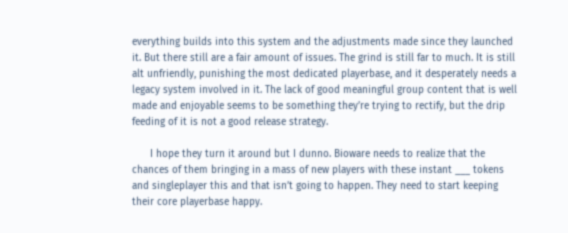everything builds into this system and the adjustments made since they launched it. But there still are a fair amount of issues. The grind is still far to much. It is still alt unfriendly, punishing the most dedicated playerbase, and it desperately needs a legacy system involved in it. The lack of good meaningful group content that is well made and enjoyable seems to be something they’re trying to rectify, but the drip feeding of it is not a good release strategy.

      I hope they turn it around but I dunno. Bioware needs to realize that the chances of them bringing in a mass of new players with these instant ___ tokens and singleplayer this and that isn’t going to happen. They need to start keeping their core playerbase happy.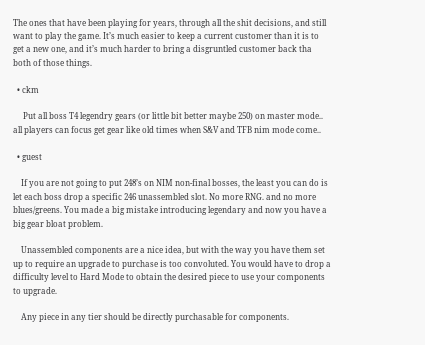The ones that have been playing for years, through all the shit decisions, and still want to play the game. It’s much easier to keep a current customer than it is to get a new one, and it’s much harder to bring a disgruntled customer back tha both of those things.

  • ckm

     Put all boss T4 legendry gears (or little bit better maybe 250) on master mode.. all players can focus get gear like old times when S&V and TFB nim mode come..

  • guest

    If you are not going to put 248’s on NIM non-final bosses, the least you can do is let each boss drop a specific 246 unassembled slot. No more RNG. and no more blues/greens. You made a big mistake introducing legendary and now you have a big gear bloat problem.

    Unassembled components are a nice idea, but with the way you have them set up to require an upgrade to purchase is too convoluted. You would have to drop a difficulty level to Hard Mode to obtain the desired piece to use your components to upgrade.

    Any piece in any tier should be directly purchasable for components.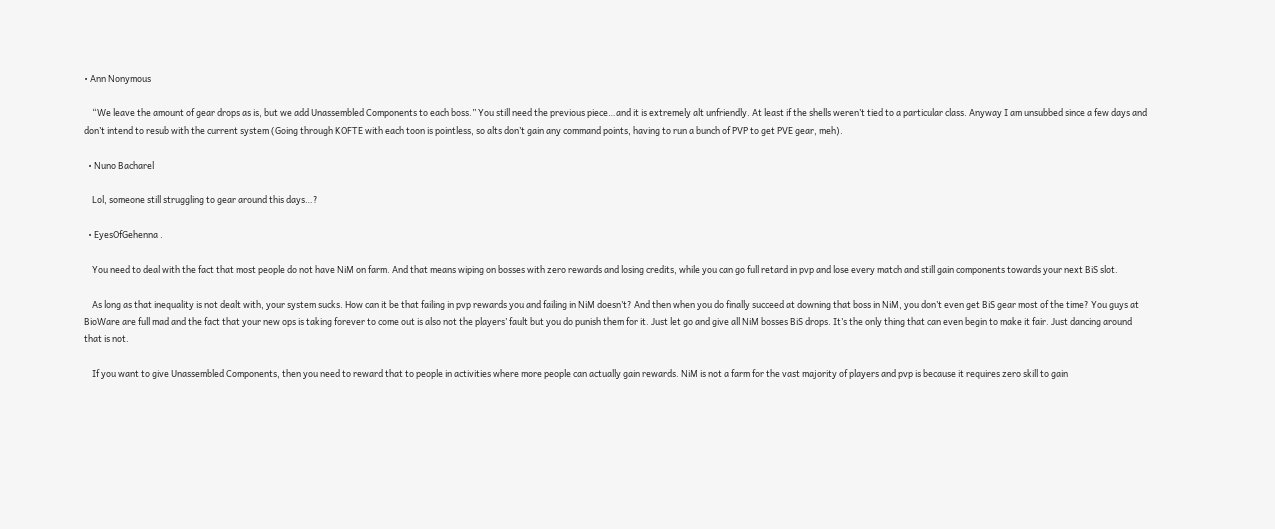• Ann Nonymous

    “We leave the amount of gear drops as is, but we add Unassembled Components to each boss.” You still need the previous piece…and it is extremely alt unfriendly. At least if the shells weren’t tied to a particular class. Anyway I am unsubbed since a few days and don’t intend to resub with the current system (Going through KOFTE with each toon is pointless, so alts don’t gain any command points, having to run a bunch of PVP to get PVE gear, meh).

  • Nuno Bacharel

    Lol, someone still struggling to gear around this days…?

  • EyesOfGehenna .

    You need to deal with the fact that most people do not have NiM on farm. And that means wiping on bosses with zero rewards and losing credits, while you can go full retard in pvp and lose every match and still gain components towards your next BiS slot.

    As long as that inequality is not dealt with, your system sucks. How can it be that failing in pvp rewards you and failing in NiM doesn’t? And then when you do finally succeed at downing that boss in NiM, you don’t even get BiS gear most of the time? You guys at BioWare are full mad and the fact that your new ops is taking forever to come out is also not the players’ fault but you do punish them for it. Just let go and give all NiM bosses BiS drops. It’s the only thing that can even begin to make it fair. Just dancing around that is not.

    If you want to give Unassembled Components, then you need to reward that to people in activities where more people can actually gain rewards. NiM is not a farm for the vast majority of players and pvp is because it requires zero skill to gain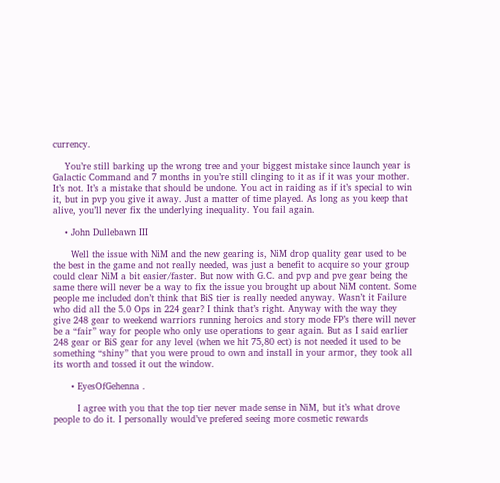currency.

    You’re still barking up the wrong tree and your biggest mistake since launch year is Galactic Command and 7 months in you’re still clinging to it as if it was your mother. It’s not. It’s a mistake that should be undone. You act in raiding as if it’s special to win it, but in pvp you give it away. Just a matter of time played. As long as you keep that alive, you’ll never fix the underlying inequality. You fail again.

    • John Dullebawn III

      Well the issue with NiM and the new gearing is, NiM drop quality gear used to be the best in the game and not really needed, was just a benefit to acquire so your group could clear NiM a bit easier/faster. But now with G.C. and pvp and pve gear being the same there will never be a way to fix the issue you brought up about NiM content. Some people me included don’t think that BiS tier is really needed anyway. Wasn’t it Failure who did all the 5.0 Ops in 224 gear? I think that’s right. Anyway with the way they give 248 gear to weekend warriors running heroics and story mode FP’s there will never be a “fair” way for people who only use operations to gear again. But as I said earlier 248 gear or BiS gear for any level (when we hit 75,80 ect) is not needed it used to be something “shiny” that you were proud to own and install in your armor, they took all its worth and tossed it out the window.

      • EyesOfGehenna .

        I agree with you that the top tier never made sense in NiM, but it’s what drove people to do it. I personally would’ve prefered seeing more cosmetic rewards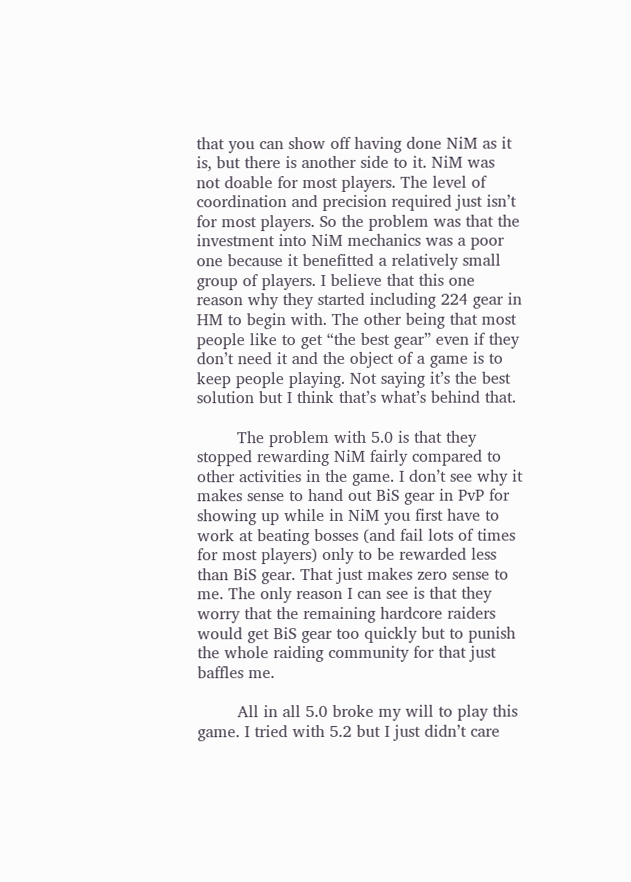that you can show off having done NiM as it is, but there is another side to it. NiM was not doable for most players. The level of coordination and precision required just isn’t for most players. So the problem was that the investment into NiM mechanics was a poor one because it benefitted a relatively small group of players. I believe that this one reason why they started including 224 gear in HM to begin with. The other being that most people like to get “the best gear” even if they don’t need it and the object of a game is to keep people playing. Not saying it’s the best solution but I think that’s what’s behind that.

        The problem with 5.0 is that they stopped rewarding NiM fairly compared to other activities in the game. I don’t see why it makes sense to hand out BiS gear in PvP for showing up while in NiM you first have to work at beating bosses (and fail lots of times for most players) only to be rewarded less than BiS gear. That just makes zero sense to me. The only reason I can see is that they worry that the remaining hardcore raiders would get BiS gear too quickly but to punish the whole raiding community for that just baffles me.

        All in all 5.0 broke my will to play this game. I tried with 5.2 but I just didn’t care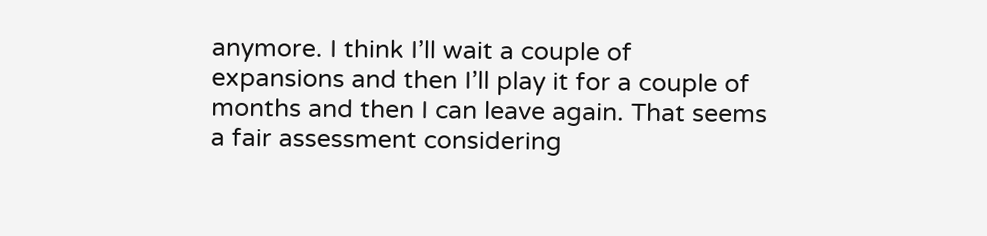anymore. I think I’ll wait a couple of expansions and then I’ll play it for a couple of months and then I can leave again. That seems a fair assessment considering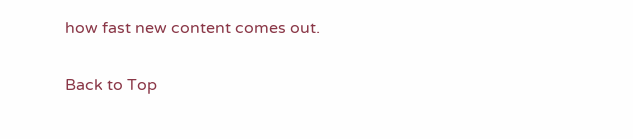how fast new content comes out.

Back to Top